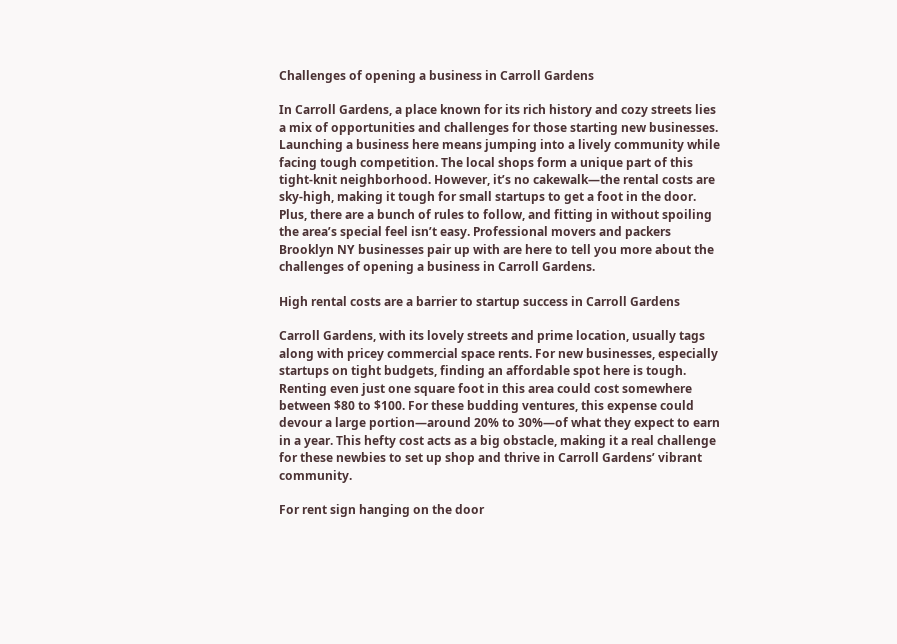Challenges of opening a business in Carroll Gardens

In Carroll Gardens, a place known for its rich history and cozy streets lies a mix of opportunities and challenges for those starting new businesses. Launching a business here means jumping into a lively community while facing tough competition. The local shops form a unique part of this tight-knit neighborhood. However, it’s no cakewalk—the rental costs are sky-high, making it tough for small startups to get a foot in the door. Plus, there are a bunch of rules to follow, and fitting in without spoiling the area’s special feel isn’t easy. Professional movers and packers Brooklyn NY businesses pair up with are here to tell you more about the challenges of opening a business in Carroll Gardens.

High rental costs are a barrier to startup success in Carroll Gardens

Carroll Gardens, with its lovely streets and prime location, usually tags along with pricey commercial space rents. For new businesses, especially startups on tight budgets, finding an affordable spot here is tough. Renting even just one square foot in this area could cost somewhere between $80 to $100. For these budding ventures, this expense could devour a large portion—around 20% to 30%—of what they expect to earn in a year. This hefty cost acts as a big obstacle, making it a real challenge for these newbies to set up shop and thrive in Carroll Gardens’ vibrant community.

For rent sign hanging on the door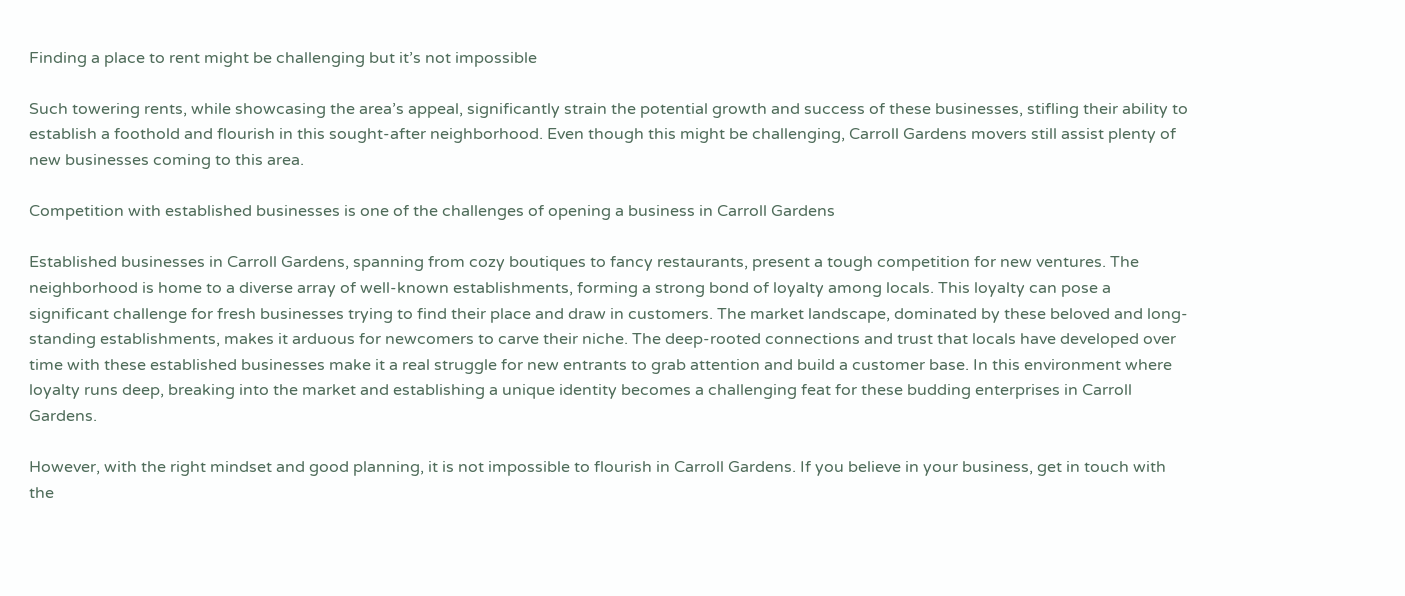Finding a place to rent might be challenging but it’s not impossible

Such towering rents, while showcasing the area’s appeal, significantly strain the potential growth and success of these businesses, stifling their ability to establish a foothold and flourish in this sought-after neighborhood. Even though this might be challenging, Carroll Gardens movers still assist plenty of new businesses coming to this area.

Competition with established businesses is one of the challenges of opening a business in Carroll Gardens

Established businesses in Carroll Gardens, spanning from cozy boutiques to fancy restaurants, present a tough competition for new ventures. The neighborhood is home to a diverse array of well-known establishments, forming a strong bond of loyalty among locals. This loyalty can pose a significant challenge for fresh businesses trying to find their place and draw in customers. The market landscape, dominated by these beloved and long-standing establishments, makes it arduous for newcomers to carve their niche. The deep-rooted connections and trust that locals have developed over time with these established businesses make it a real struggle for new entrants to grab attention and build a customer base. In this environment where loyalty runs deep, breaking into the market and establishing a unique identity becomes a challenging feat for these budding enterprises in Carroll Gardens.

However, with the right mindset and good planning, it is not impossible to flourish in Carroll Gardens. If you believe in your business, get in touch with the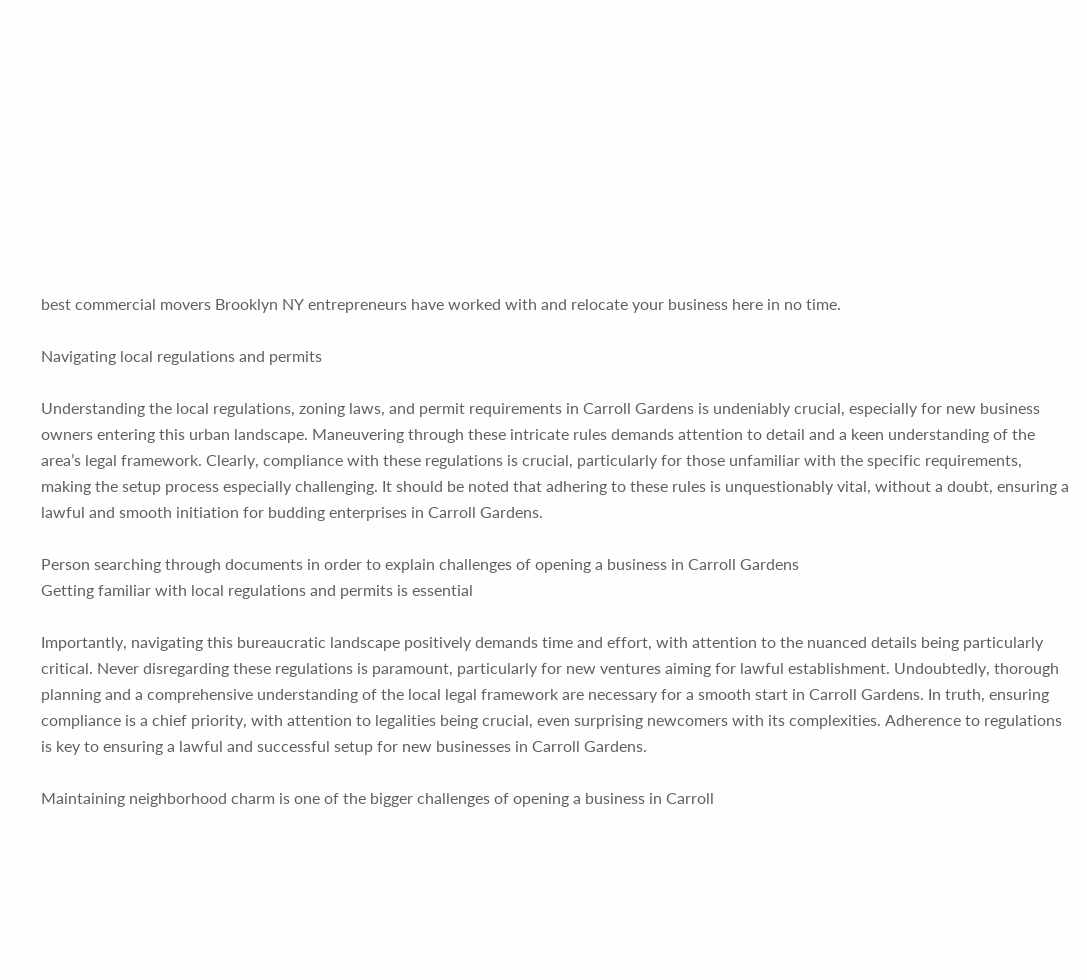best commercial movers Brooklyn NY entrepreneurs have worked with and relocate your business here in no time.

Navigating local regulations and permits

Understanding the local regulations, zoning laws, and permit requirements in Carroll Gardens is undeniably crucial, especially for new business owners entering this urban landscape. Maneuvering through these intricate rules demands attention to detail and a keen understanding of the area’s legal framework. Clearly, compliance with these regulations is crucial, particularly for those unfamiliar with the specific requirements, making the setup process especially challenging. It should be noted that adhering to these rules is unquestionably vital, without a doubt, ensuring a lawful and smooth initiation for budding enterprises in Carroll Gardens.

Person searching through documents in order to explain challenges of opening a business in Carroll Gardens
Getting familiar with local regulations and permits is essential

Importantly, navigating this bureaucratic landscape positively demands time and effort, with attention to the nuanced details being particularly critical. Never disregarding these regulations is paramount, particularly for new ventures aiming for lawful establishment. Undoubtedly, thorough planning and a comprehensive understanding of the local legal framework are necessary for a smooth start in Carroll Gardens. In truth, ensuring compliance is a chief priority, with attention to legalities being crucial, even surprising newcomers with its complexities. Adherence to regulations is key to ensuring a lawful and successful setup for new businesses in Carroll Gardens.

Maintaining neighborhood charm is one of the bigger challenges of opening a business in Carroll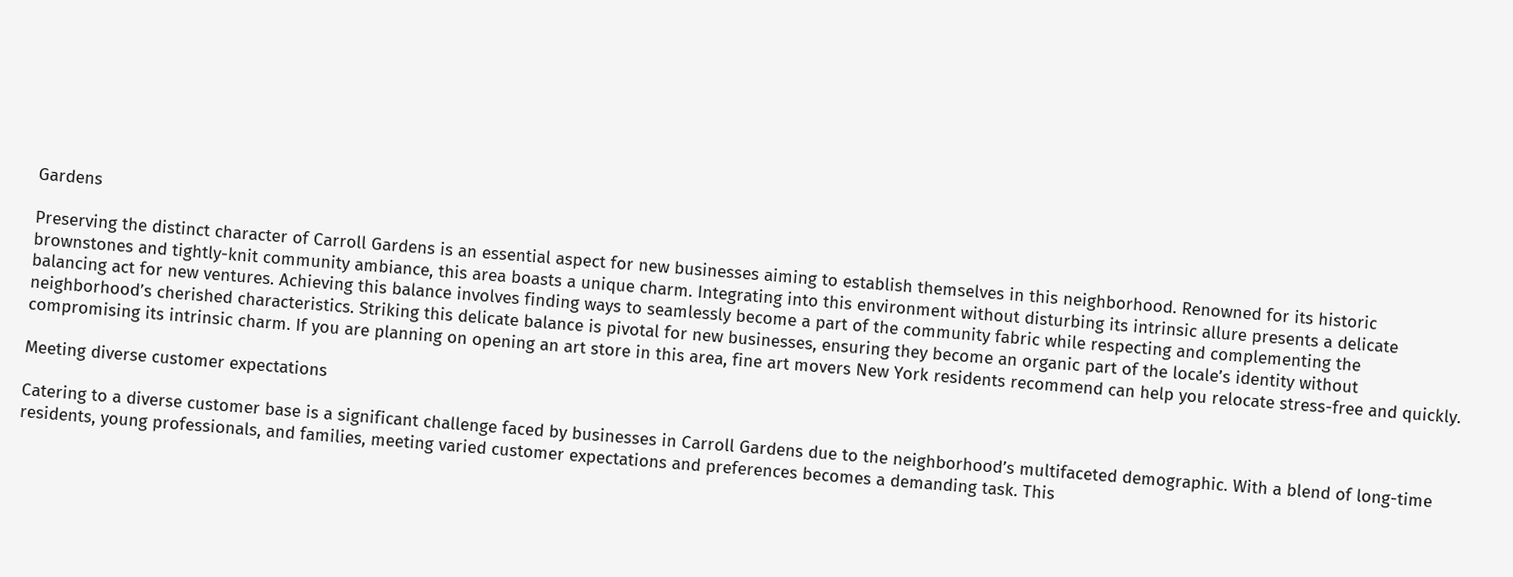Gardens

Preserving the distinct character of Carroll Gardens is an essential aspect for new businesses aiming to establish themselves in this neighborhood. Renowned for its historic brownstones and tightly-knit community ambiance, this area boasts a unique charm. Integrating into this environment without disturbing its intrinsic allure presents a delicate balancing act for new ventures. Achieving this balance involves finding ways to seamlessly become a part of the community fabric while respecting and complementing the neighborhood’s cherished characteristics. Striking this delicate balance is pivotal for new businesses, ensuring they become an organic part of the locale’s identity without compromising its intrinsic charm. If you are planning on opening an art store in this area, fine art movers New York residents recommend can help you relocate stress-free and quickly.

Meeting diverse customer expectations

Catering to a diverse customer base is a significant challenge faced by businesses in Carroll Gardens due to the neighborhood’s multifaceted demographic. With a blend of long-time residents, young professionals, and families, meeting varied customer expectations and preferences becomes a demanding task. This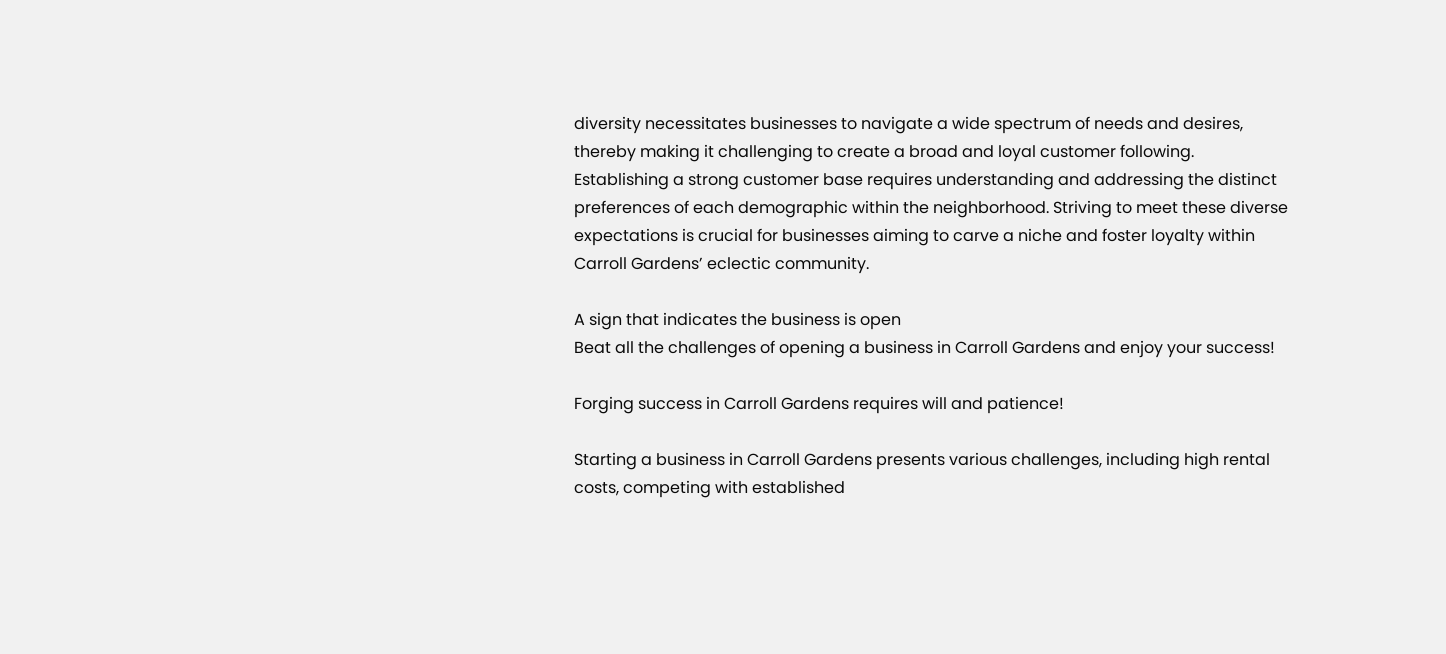diversity necessitates businesses to navigate a wide spectrum of needs and desires, thereby making it challenging to create a broad and loyal customer following. Establishing a strong customer base requires understanding and addressing the distinct preferences of each demographic within the neighborhood. Striving to meet these diverse expectations is crucial for businesses aiming to carve a niche and foster loyalty within Carroll Gardens’ eclectic community.

A sign that indicates the business is open
Beat all the challenges of opening a business in Carroll Gardens and enjoy your success!

Forging success in Carroll Gardens requires will and patience!

Starting a business in Carroll Gardens presents various challenges, including high rental costs, competing with established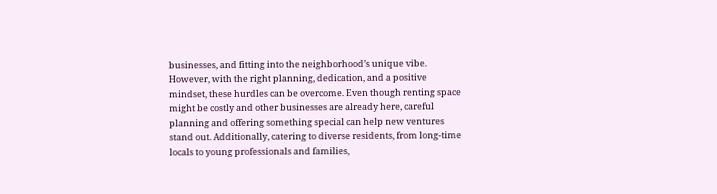businesses, and fitting into the neighborhood’s unique vibe. However, with the right planning, dedication, and a positive mindset, these hurdles can be overcome. Even though renting space might be costly and other businesses are already here, careful planning and offering something special can help new ventures stand out. Additionally, catering to diverse residents, from long-time locals to young professionals and families,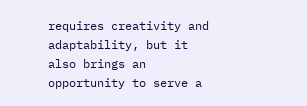requires creativity and adaptability, but it also brings an opportunity to serve a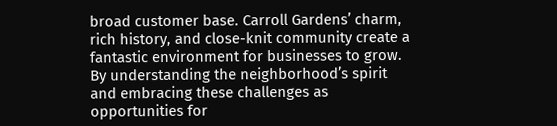broad customer base. Carroll Gardens’ charm, rich history, and close-knit community create a fantastic environment for businesses to grow. By understanding the neighborhood’s spirit and embracing these challenges as opportunities for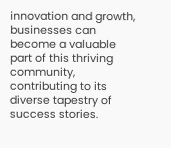innovation and growth, businesses can become a valuable part of this thriving community, contributing to its diverse tapestry of success stories.